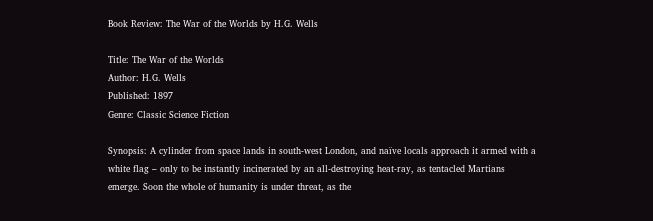Book Review: The War of the Worlds by H.G. Wells

Title: The War of the Worlds
Author: H.G. Wells
Published: 1897
Genre: Classic Science Fiction

Synopsis: A cylinder from space lands in south-west London, and naïve locals approach it armed with a white flag – only to be instantly incinerated by an all-destroying heat-ray, as tentacled Martians emerge. Soon the whole of humanity is under threat, as the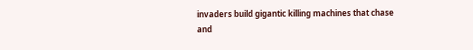invaders build gigantic killing machines that chase and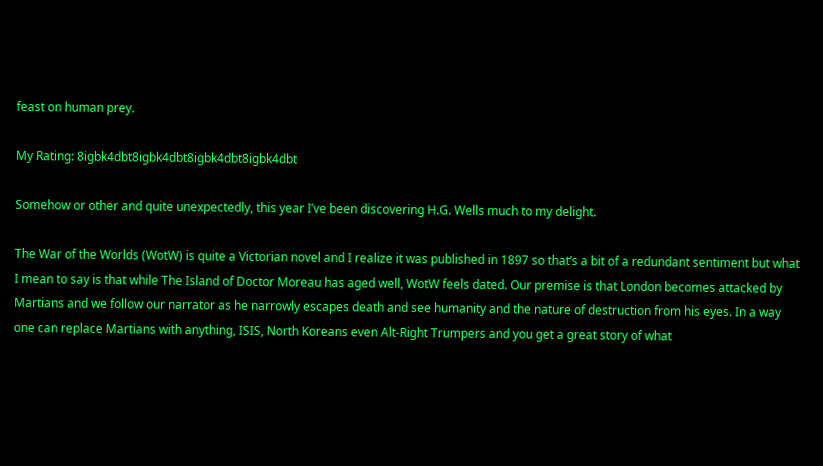feast on human prey.

My Rating: 8igbk4dbt8igbk4dbt8igbk4dbt8igbk4dbt

Somehow or other and quite unexpectedly, this year I’ve been discovering H.G. Wells much to my delight.

The War of the Worlds (WotW) is quite a Victorian novel and I realize it was published in 1897 so that’s a bit of a redundant sentiment but what I mean to say is that while The Island of Doctor Moreau has aged well, WotW feels dated. Our premise is that London becomes attacked by Martians and we follow our narrator as he narrowly escapes death and see humanity and the nature of destruction from his eyes. In a way one can replace Martians with anything, ISIS, North Koreans even Alt-Right Trumpers and you get a great story of what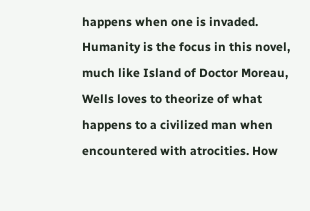happens when one is invaded. Humanity is the focus in this novel, much like Island of Doctor Moreau, Wells loves to theorize of what happens to a civilized man when encountered with atrocities. How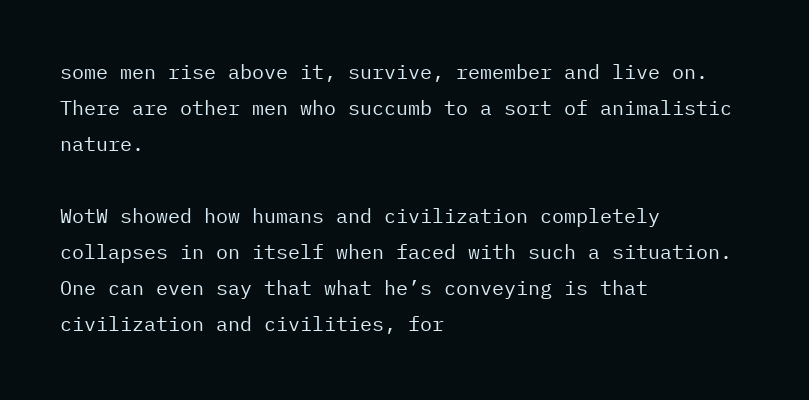some men rise above it, survive, remember and live on. There are other men who succumb to a sort of animalistic nature.

WotW showed how humans and civilization completely collapses in on itself when faced with such a situation. One can even say that what he’s conveying is that civilization and civilities, for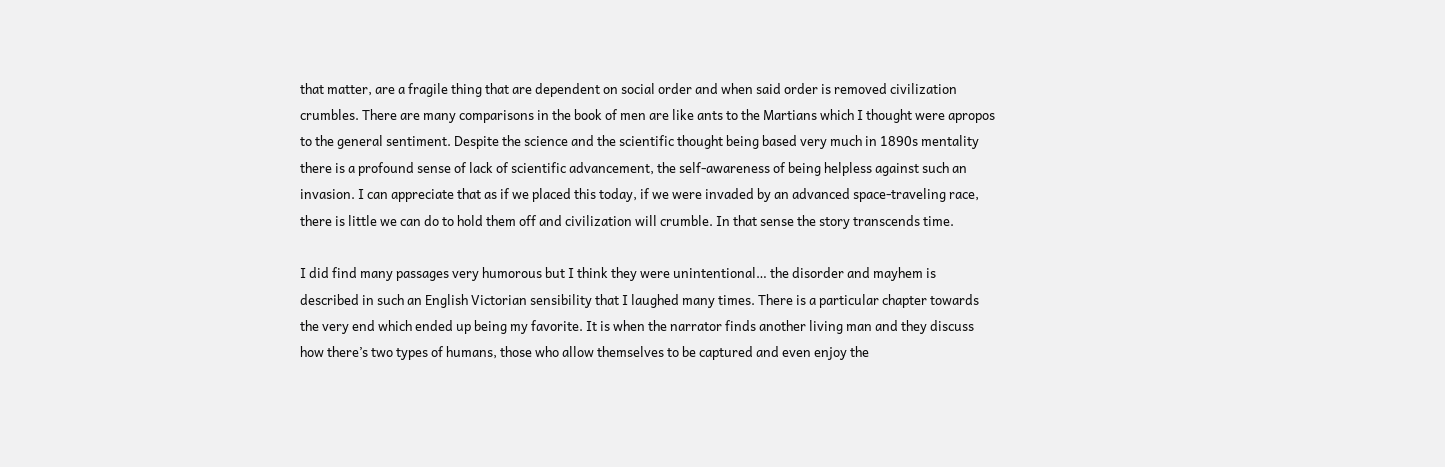that matter, are a fragile thing that are dependent on social order and when said order is removed civilization crumbles. There are many comparisons in the book of men are like ants to the Martians which I thought were apropos to the general sentiment. Despite the science and the scientific thought being based very much in 1890s mentality there is a profound sense of lack of scientific advancement, the self-awareness of being helpless against such an invasion. I can appreciate that as if we placed this today, if we were invaded by an advanced space-traveling race, there is little we can do to hold them off and civilization will crumble. In that sense the story transcends time.

I did find many passages very humorous but I think they were unintentional… the disorder and mayhem is described in such an English Victorian sensibility that I laughed many times. There is a particular chapter towards the very end which ended up being my favorite. It is when the narrator finds another living man and they discuss how there’s two types of humans, those who allow themselves to be captured and even enjoy the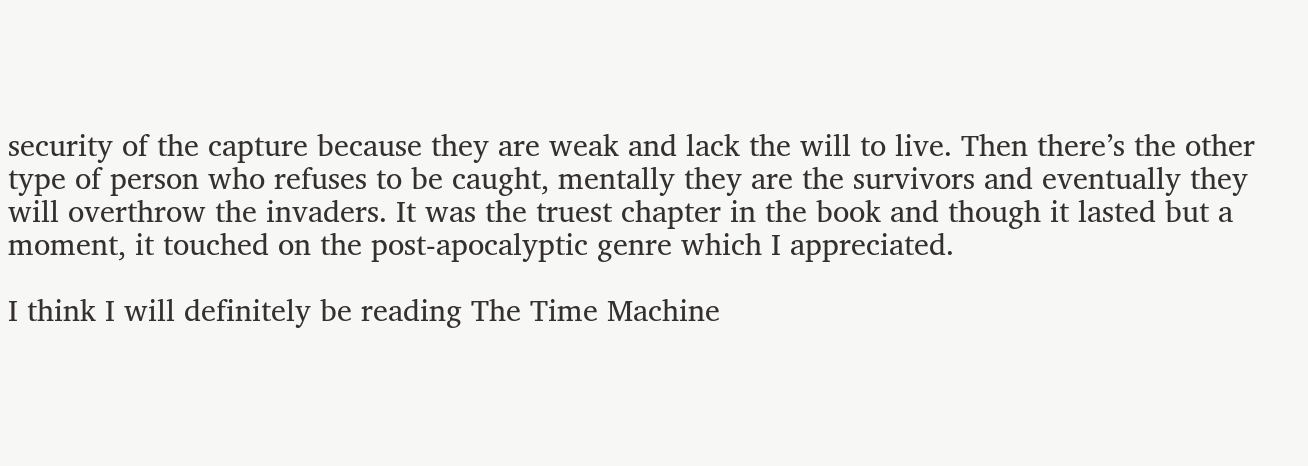security of the capture because they are weak and lack the will to live. Then there’s the other type of person who refuses to be caught, mentally they are the survivors and eventually they will overthrow the invaders. It was the truest chapter in the book and though it lasted but a moment, it touched on the post-apocalyptic genre which I appreciated.

I think I will definitely be reading The Time Machine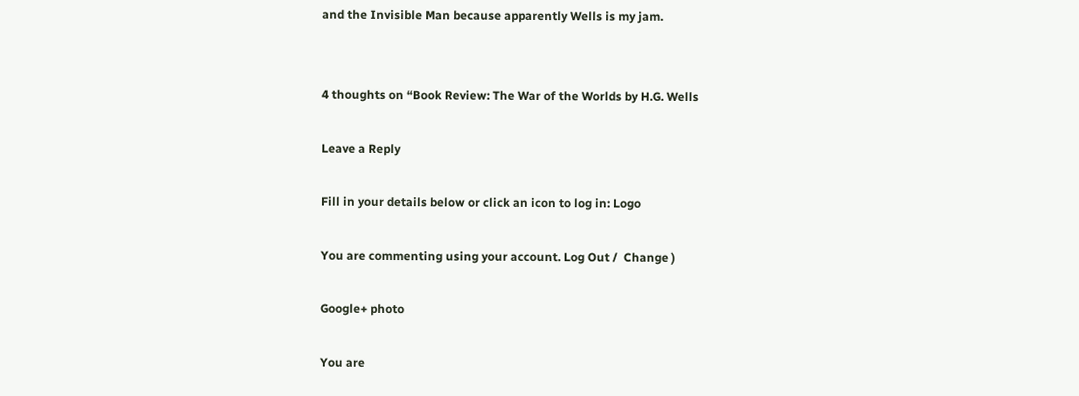and the Invisible Man because apparently Wells is my jam.


4 thoughts on “Book Review: The War of the Worlds by H.G. Wells

Leave a Reply

Fill in your details below or click an icon to log in: Logo

You are commenting using your account. Log Out /  Change )

Google+ photo

You are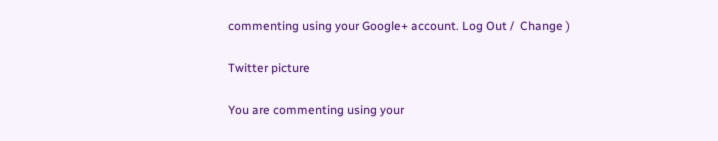commenting using your Google+ account. Log Out /  Change )

Twitter picture

You are commenting using your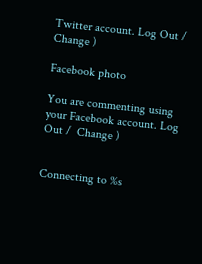Twitter account. Log Out /  Change )

Facebook photo

You are commenting using your Facebook account. Log Out /  Change )


Connecting to %s